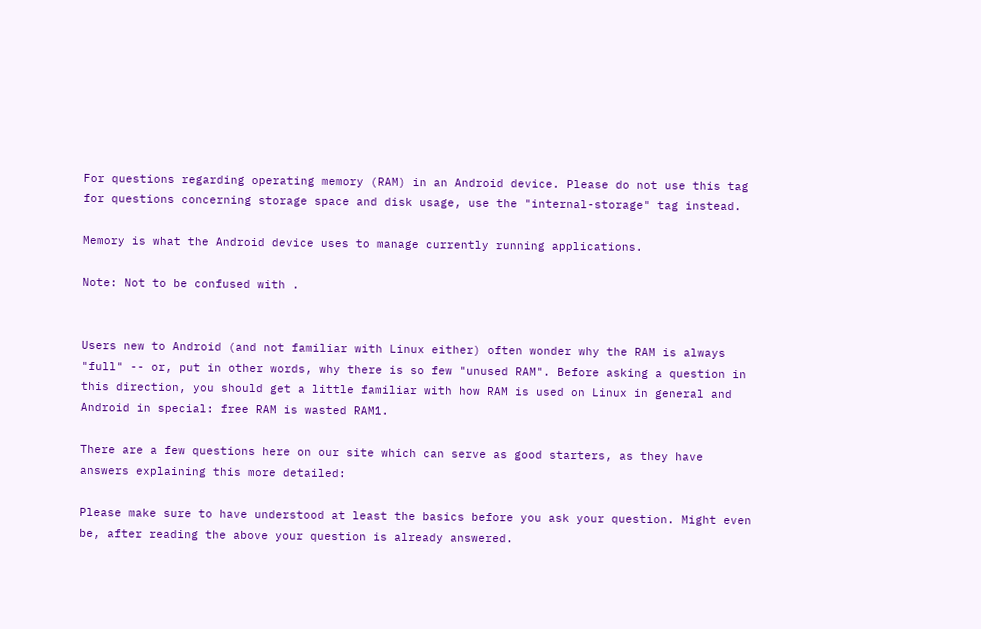For questions regarding operating memory (RAM) in an Android device. Please do not use this tag for questions concerning storage space and disk usage, use the "internal-storage" tag instead.

Memory is what the Android device uses to manage currently running applications.

Note: Not to be confused with .


Users new to Android (and not familiar with Linux either) often wonder why the RAM is always "full" -- or, put in other words, why there is so few "unused RAM". Before asking a question in this direction, you should get a little familiar with how RAM is used on Linux in general and Android in special: free RAM is wasted RAM1.

There are a few questions here on our site which can serve as good starters, as they have answers explaining this more detailed:

Please make sure to have understood at least the basics before you ask your question. Might even be, after reading the above your question is already answered.